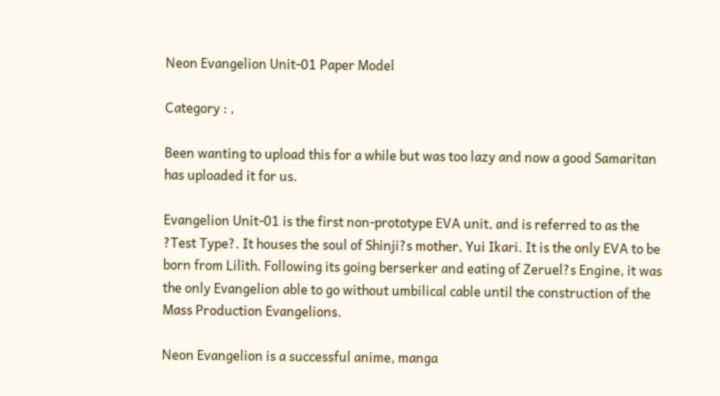Neon Evangelion Unit-01 Paper Model

Category : ,

Been wanting to upload this for a while but was too lazy and now a good Samaritan has uploaded it for us.

Evangelion Unit-01 is the first non-prototype EVA unit, and is referred to as the ?Test Type?. It houses the soul of Shinji?s mother, Yui Ikari. It is the only EVA to be born from Lilith. Following its going berserker and eating of Zeruel?s Engine, it was the only Evangelion able to go without umbilical cable until the construction of the Mass Production Evangelions.

Neon Evangelion is a successful anime, manga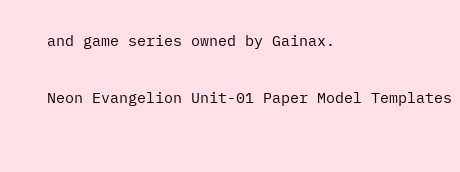and game series owned by Gainax.

Neon Evangelion Unit-01 Paper Model Templates